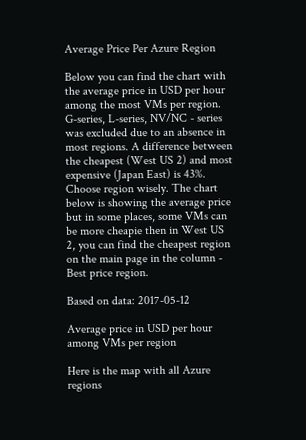Average Price Per Azure Region

Below you can find the chart with the average price in USD per hour among the most VMs per region. G-series, L-series, NV/NC - series was excluded due to an absence in most regions. A difference between the cheapest (West US 2) and most expensive (Japan East) is 43%. Choose region wisely. The chart below is showing the average price but in some places, some VMs can be more cheapie then in West US 2, you can find the cheapest region on the main page in the column - Best price region.

Based on data: 2017-05-12

Average price in USD per hour among VMs per region

Here is the map with all Azure regions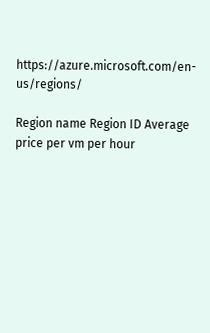https://azure.microsoft.com/en-us/regions/

Region name Region ID Average price per vm per hour